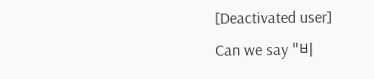[Deactivated user]
Can we say "비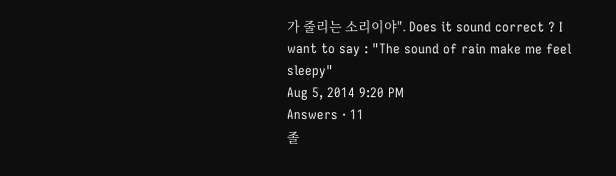가 줄리는 소리이야". Does it sound correct ? I want to say : "The sound of rain make me feel sleepy"
Aug 5, 2014 9:20 PM
Answers · 11
졸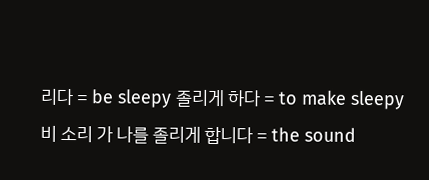리다 = be sleepy 졸리게 하다 = to make sleepy 비 소리 가 나를 졸리게 합니다 = the sound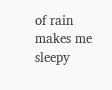of rain makes me sleepy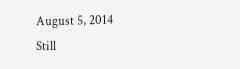August 5, 2014
Still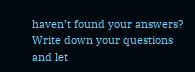haven’t found your answers?
Write down your questions and let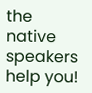the native speakers help you!